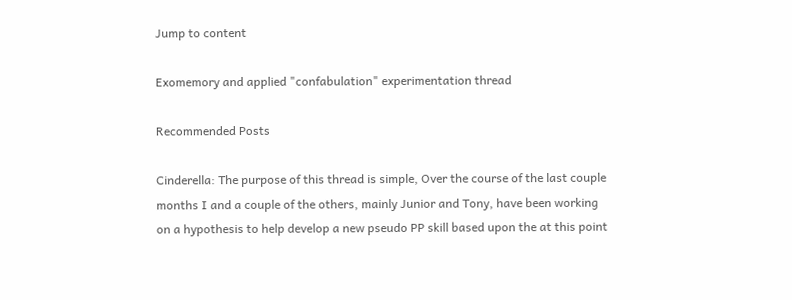Jump to content

Exomemory and applied "confabulation" experimentation thread

Recommended Posts

Cinderella: The purpose of this thread is simple, Over the course of the last couple months I and a couple of the others, mainly Junior and Tony, have been working on a hypothesis to help develop a new pseudo PP skill based upon the at this point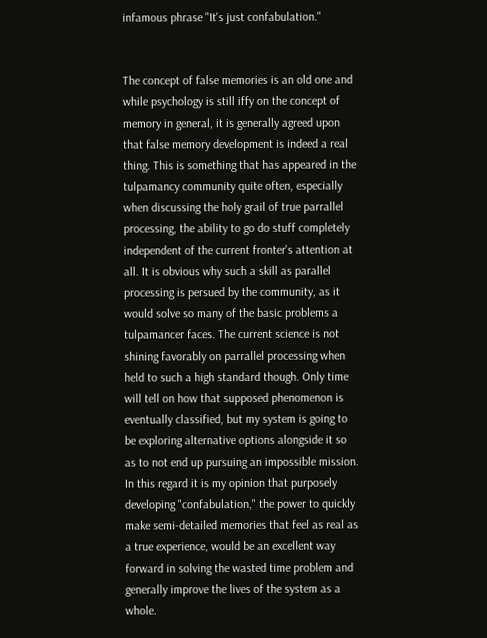infamous phrase "It's just confabulation."


The concept of false memories is an old one and while psychology is still iffy on the concept of memory in general, it is generally agreed upon that false memory development is indeed a real thing. This is something that has appeared in the tulpamancy community quite often, especially when discussing the holy grail of true parrallel processing, the ability to go do stuff completely independent of the current fronter's attention at all. It is obvious why such a skill as parallel processing is persued by the community, as it would solve so many of the basic problems a tulpamancer faces. The current science is not shining favorably on parrallel processing when held to such a high standard though. Only time will tell on how that supposed phenomenon is eventually classified, but my system is going to be exploring alternative options alongside it so as to not end up pursuing an impossible mission. In this regard it is my opinion that purposely developing "confabulation," the power to quickly make semi-detailed memories that feel as real as a true experience, would be an excellent way forward in solving the wasted time problem and generally improve the lives of the system as a whole.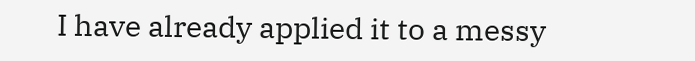I have already applied it to a messy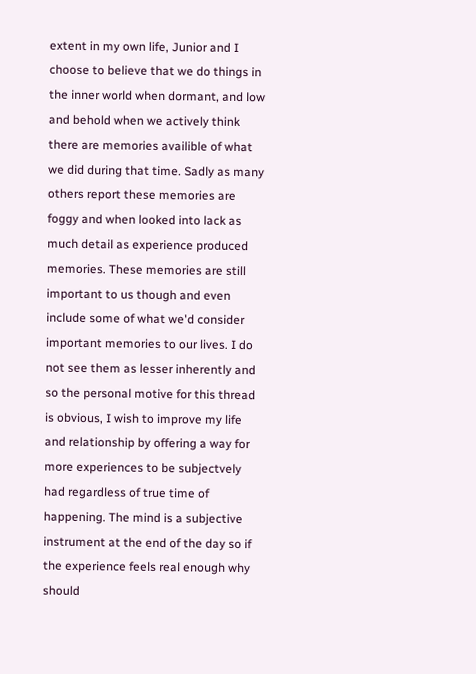extent in my own life, Junior and I choose to believe that we do things in the inner world when dormant, and low and behold when we actively think there are memories availible of what we did during that time. Sadly as many others report these memories are foggy and when looked into lack as much detail as experience produced memories. These memories are still important to us though and even include some of what we'd consider important memories to our lives. I do not see them as lesser inherently and so the personal motive for this thread is obvious, I wish to improve my life and relationship by offering a way for more experiences to be subjectvely had regardless of true time of happening. The mind is a subjective instrument at the end of the day so if the experience feels real enough why should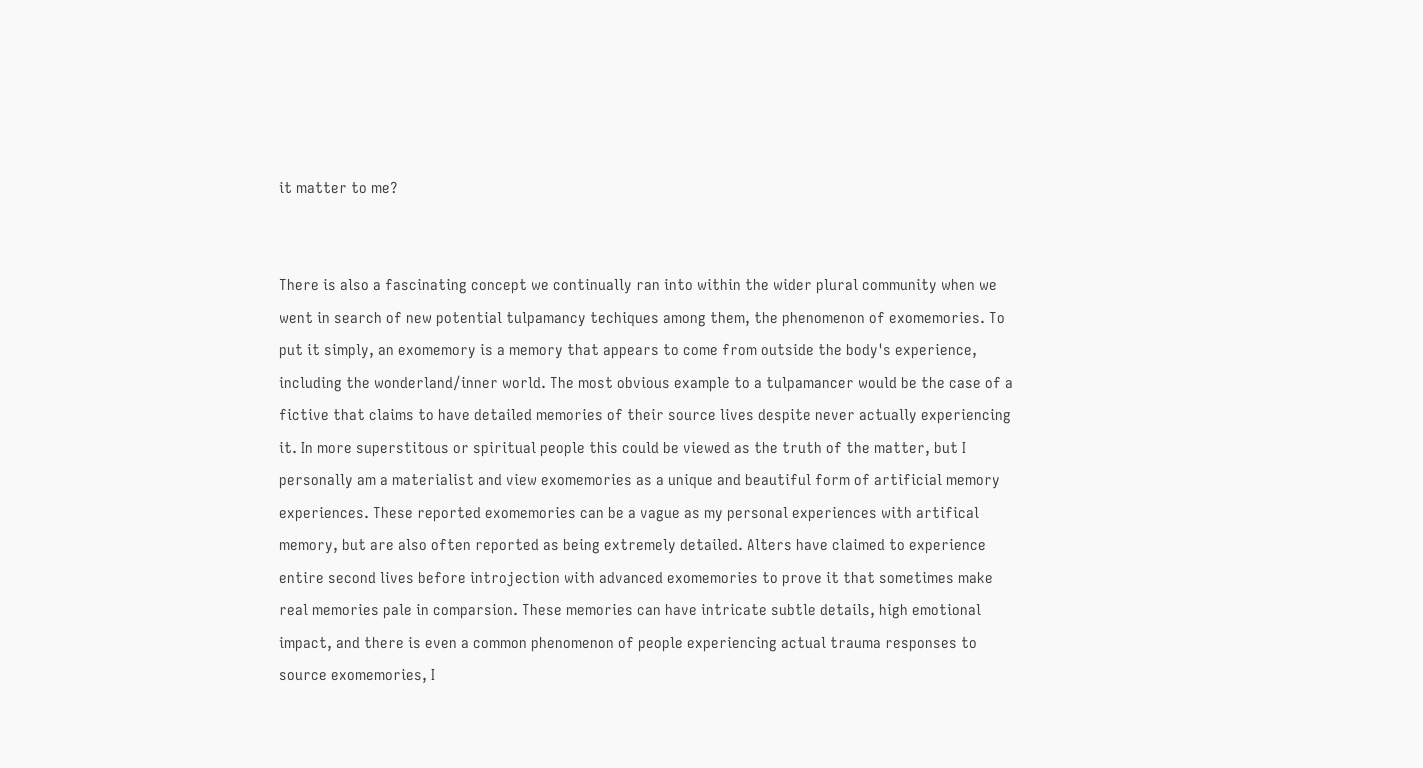it matter to me?


There is also a fascinating concept we continually ran into within the wider plural community when we went in search of new potential tulpamancy techiques among them, the phenomenon of exomemories. To put it simply, an exomemory is a memory that appears to come from outside the body's experience, including the wonderland/inner world. The most obvious example to a tulpamancer would be the case of a fictive that claims to have detailed memories of their source lives despite never actually experiencing it. In more superstitous or spiritual people this could be viewed as the truth of the matter, but I personally am a materialist and view exomemories as a unique and beautiful form of artificial memory experiences. These reported exomemories can be a vague as my personal experiences with artifical memory, but are also often reported as being extremely detailed. Alters have claimed to experience entire second lives before introjection with advanced exomemories to prove it that sometimes make real memories pale in comparsion. These memories can have intricate subtle details, high emotional impact, and there is even a common phenomenon of people experiencing actual trauma responses to source exomemories, I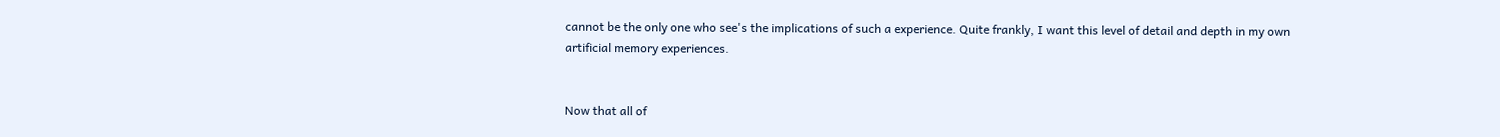cannot be the only one who see's the implications of such a experience. Quite frankly, I want this level of detail and depth in my own artificial memory experiences.


Now that all of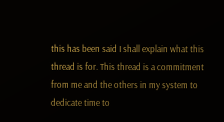this has been said I shall explain what this thread is for. This thread is a commitment from me and the others in my system to dedicate time to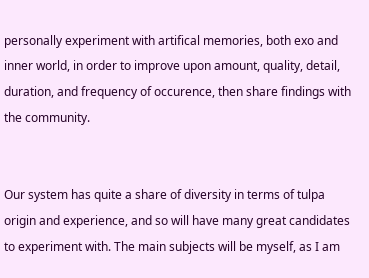personally experiment with artifical memories, both exo and inner world, in order to improve upon amount, quality, detail, duration, and frequency of occurence, then share findings with the community.


Our system has quite a share of diversity in terms of tulpa origin and experience, and so will have many great candidates to experiment with. The main subjects will be myself, as I am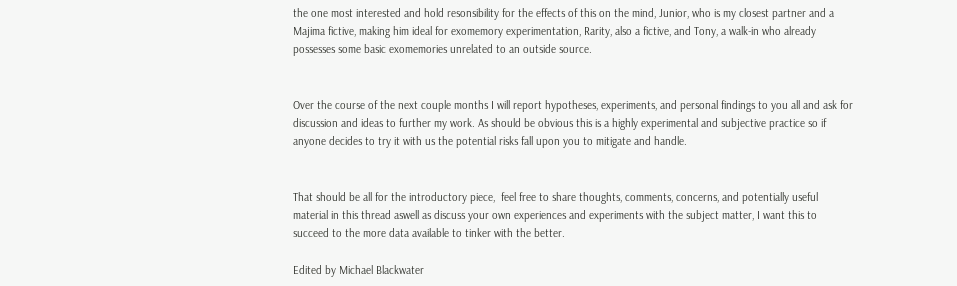the one most interested and hold resonsibility for the effects of this on the mind, Junior, who is my closest partner and a Majima fictive, making him ideal for exomemory experimentation, Rarity, also a fictive, and Tony, a walk-in who already possesses some basic exomemories unrelated to an outside source.


Over the course of the next couple months I will report hypotheses, experiments, and personal findings to you all and ask for discussion and ideas to further my work. As should be obvious this is a highly experimental and subjective practice so if anyone decides to try it with us the potential risks fall upon you to mitigate and handle.


That should be all for the introductory piece,  feel free to share thoughts, comments, concerns, and potentially useful material in this thread aswell as discuss your own experiences and experiments with the subject matter, I want this to succeed to the more data available to tinker with the better.

Edited by Michael Blackwater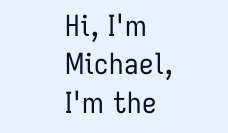Hi, I'm Michael, I'm the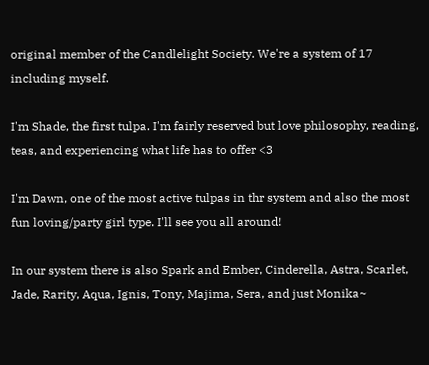original member of the Candlelight Society. We're a system of 17 including myself.

I'm Shade, the first tulpa. I'm fairly reserved but love philosophy, reading, teas, and experiencing what life has to offer <3

I'm Dawn, one of the most active tulpas in thr system and also the most fun loving/party girl type. I'll see you all around!

In our system there is also Spark and Ember, Cinderella, Astra, Scarlet, Jade, Rarity, Aqua, Ignis, Tony, Majima, Sera, and just Monika~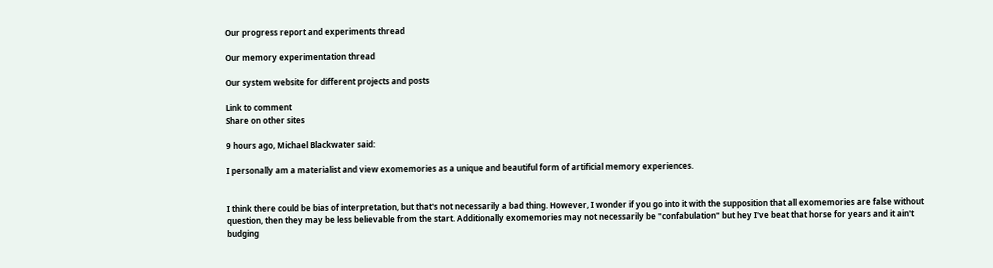Our progress report and experiments thread

Our memory experimentation thread

Our system website for different projects and posts

Link to comment
Share on other sites

9 hours ago, Michael Blackwater said:

I personally am a materialist and view exomemories as a unique and beautiful form of artificial memory experiences.


I think there could be bias of interpretation, but that's not necessarily a bad thing. However, I wonder if you go into it with the supposition that all exomemories are false without question, then they may be less believable from the start. Additionally exomemories may not necessarily be "confabulation" but hey I've beat that horse for years and it ain't budging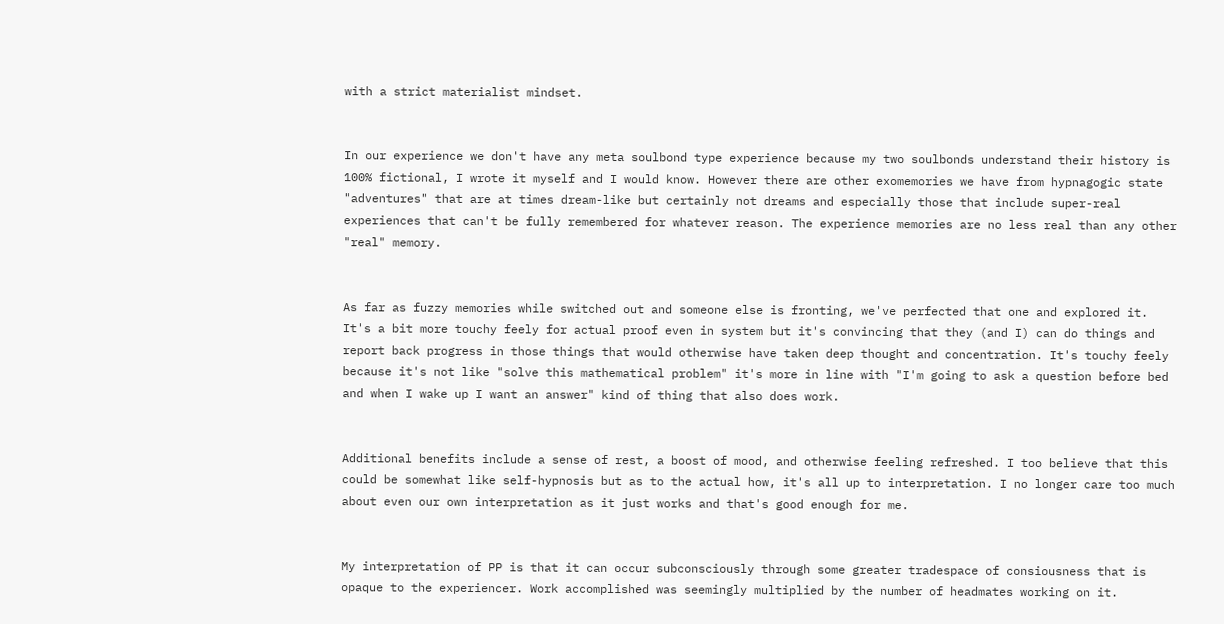with a strict materialist mindset.


In our experience we don't have any meta soulbond type experience because my two soulbonds understand their history is 100% fictional, I wrote it myself and I would know. However there are other exomemories we have from hypnagogic state "adventures" that are at times dream-like but certainly not dreams and especially those that include super-real experiences that can't be fully remembered for whatever reason. The experience memories are no less real than any other "real" memory.


As far as fuzzy memories while switched out and someone else is fronting, we've perfected that one and explored it. It's a bit more touchy feely for actual proof even in system but it's convincing that they (and I) can do things and report back progress in those things that would otherwise have taken deep thought and concentration. It's touchy feely because it's not like "solve this mathematical problem" it's more in line with "I'm going to ask a question before bed and when I wake up I want an answer" kind of thing that also does work.


Additional benefits include a sense of rest, a boost of mood, and otherwise feeling refreshed. I too believe that this could be somewhat like self-hypnosis but as to the actual how, it's all up to interpretation. I no longer care too much about even our own interpretation as it just works and that's good enough for me.


My interpretation of PP is that it can occur subconsciously through some greater tradespace of consiousness that is opaque to the experiencer. Work accomplished was seemingly multiplied by the number of headmates working on it.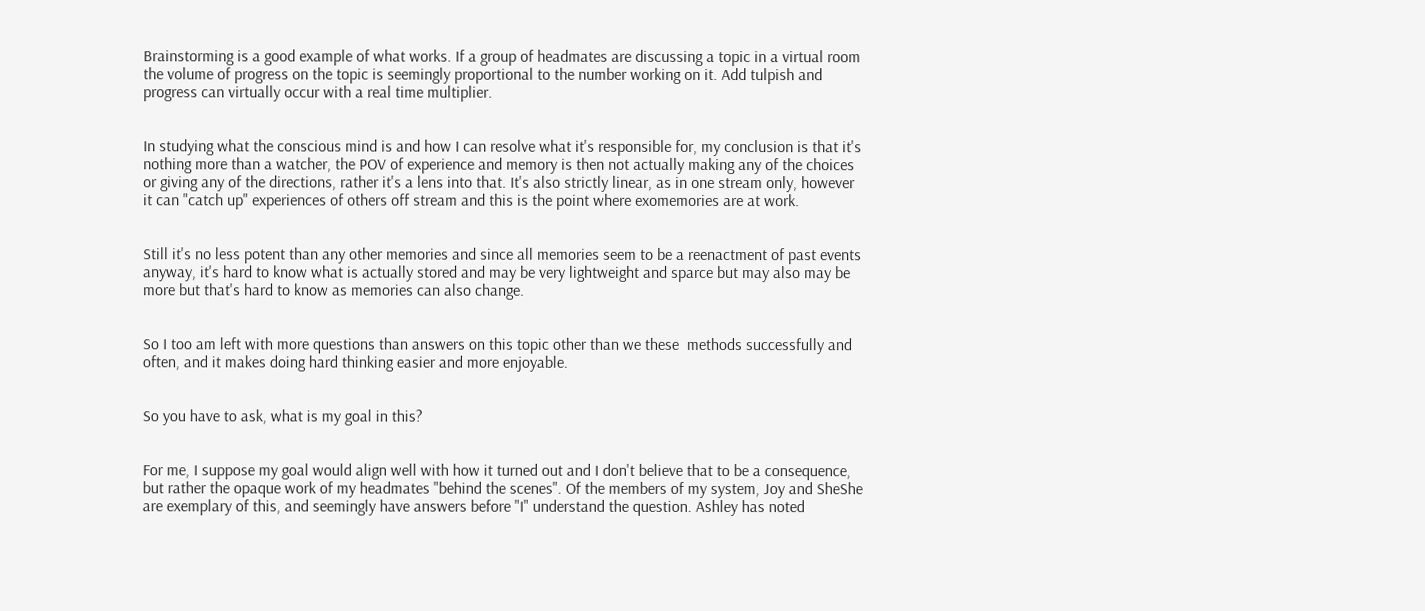Brainstorming is a good example of what works. If a group of headmates are discussing a topic in a virtual room the volume of progress on the topic is seemingly proportional to the number working on it. Add tulpish and progress can virtually occur with a real time multiplier.


In studying what the conscious mind is and how I can resolve what it's responsible for, my conclusion is that it's nothing more than a watcher, the POV of experience and memory is then not actually making any of the choices or giving any of the directions, rather it's a lens into that. It's also strictly linear, as in one stream only, however it can "catch up" experiences of others off stream and this is the point where exomemories are at work.


Still it's no less potent than any other memories and since all memories seem to be a reenactment of past events anyway, it's hard to know what is actually stored and may be very lightweight and sparce but may also may be more but that's hard to know as memories can also change.


So I too am left with more questions than answers on this topic other than we these  methods successfully and often, and it makes doing hard thinking easier and more enjoyable.


So you have to ask, what is my goal in this?


For me, I suppose my goal would align well with how it turned out and I don't believe that to be a consequence, but rather the opaque work of my headmates "behind the scenes". Of the members of my system, Joy and SheShe are exemplary of this, and seemingly have answers before "I" understand the question. Ashley has noted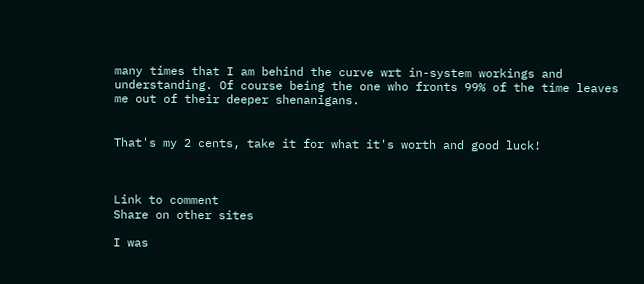many times that I am behind the curve wrt in-system workings and understanding. Of course being the one who fronts 99% of the time leaves me out of their deeper shenanigans.


That's my 2 cents, take it for what it's worth and good luck!



Link to comment
Share on other sites

I was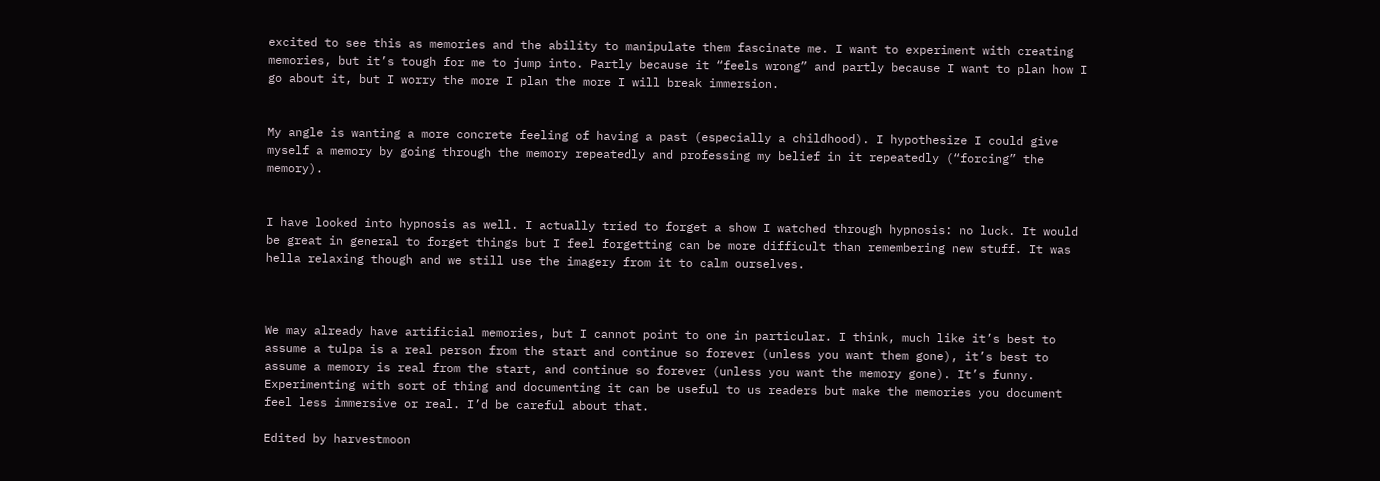excited to see this as memories and the ability to manipulate them fascinate me. I want to experiment with creating memories, but it’s tough for me to jump into. Partly because it “feels wrong” and partly because I want to plan how I go about it, but I worry the more I plan the more I will break immersion.


My angle is wanting a more concrete feeling of having a past (especially a childhood). I hypothesize I could give myself a memory by going through the memory repeatedly and professing my belief in it repeatedly (“forcing” the memory).


I have looked into hypnosis as well. I actually tried to forget a show I watched through hypnosis: no luck. It would be great in general to forget things but I feel forgetting can be more difficult than remembering new stuff. It was hella relaxing though and we still use the imagery from it to calm ourselves.



We may already have artificial memories, but I cannot point to one in particular. I think, much like it’s best to assume a tulpa is a real person from the start and continue so forever (unless you want them gone), it’s best to assume a memory is real from the start, and continue so forever (unless you want the memory gone). It’s funny. Experimenting with sort of thing and documenting it can be useful to us readers but make the memories you document feel less immersive or real. I’d be careful about that.

Edited by harvestmoon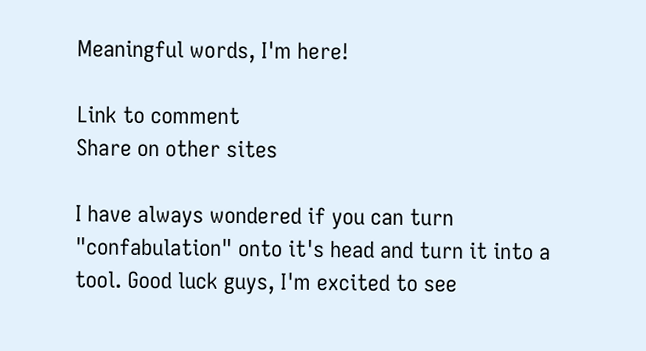Meaningful words, I'm here!

Link to comment
Share on other sites

I have always wondered if you can turn "confabulation" onto it's head and turn it into a tool. Good luck guys, I'm excited to see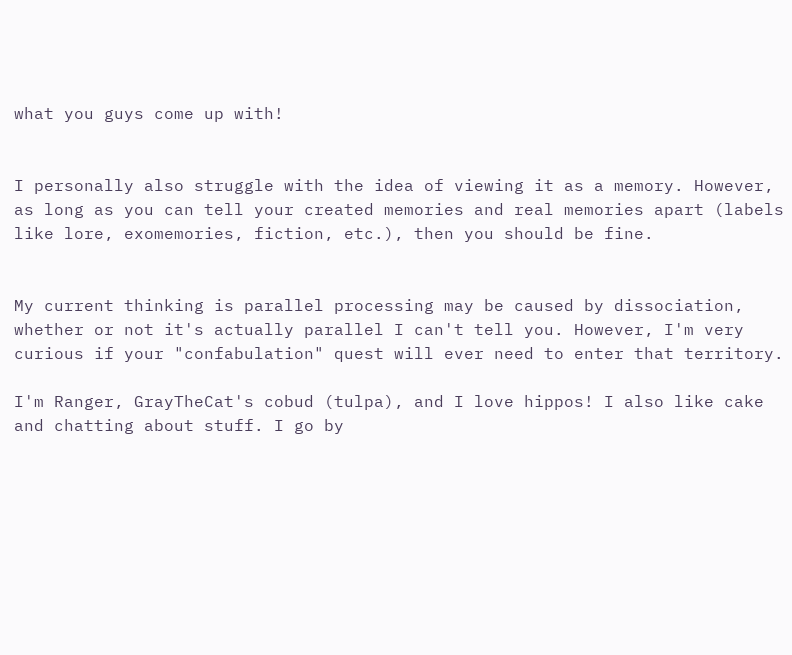what you guys come up with!


I personally also struggle with the idea of viewing it as a memory. However, as long as you can tell your created memories and real memories apart (labels like lore, exomemories, fiction, etc.), then you should be fine.


My current thinking is parallel processing may be caused by dissociation, whether or not it's actually parallel I can't tell you. However, I'm very curious if your "confabulation" quest will ever need to enter that territory.

I'm Ranger, GrayTheCat's cobud (tulpa), and I love hippos! I also like cake and chatting about stuff. I go by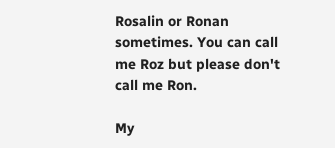Rosalin or Ronan sometimes. You can call me Roz but please don't call me Ron.

My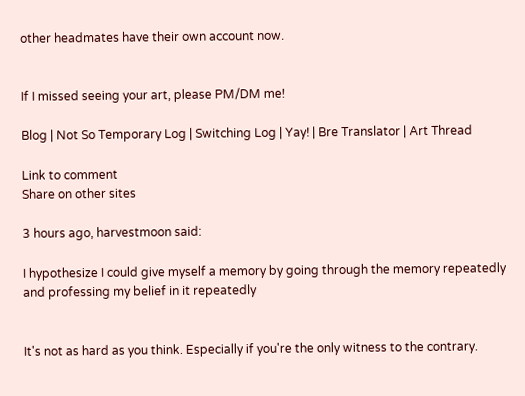other headmates have their own account now.


If I missed seeing your art, please PM/DM me!

Blog | Not So Temporary Log | Switching Log | Yay! | Bre Translator | Art Thread

Link to comment
Share on other sites

3 hours ago, harvestmoon said:

I hypothesize I could give myself a memory by going through the memory repeatedly and professing my belief in it repeatedly


It's not as hard as you think. Especially if you're the only witness to the contrary.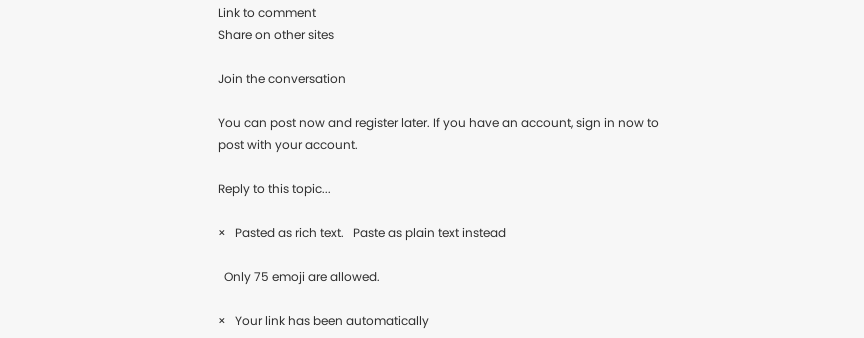Link to comment
Share on other sites

Join the conversation

You can post now and register later. If you have an account, sign in now to post with your account.

Reply to this topic...

×   Pasted as rich text.   Paste as plain text instead

  Only 75 emoji are allowed.

×   Your link has been automatically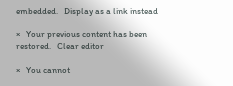embedded.   Display as a link instead

×   Your previous content has been restored.   Clear editor

×   You cannot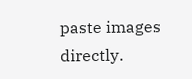paste images directly.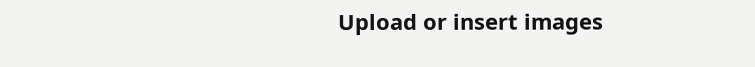Upload or insert images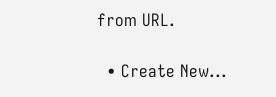from URL.

  • Create New...